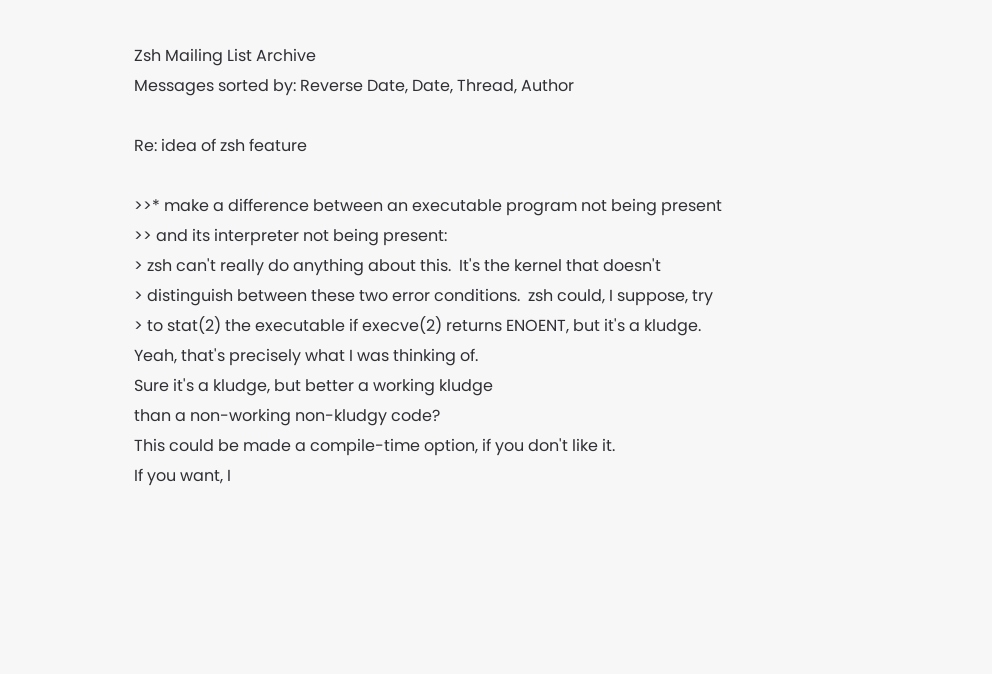Zsh Mailing List Archive
Messages sorted by: Reverse Date, Date, Thread, Author

Re: idea of zsh feature

>>* make a difference between an executable program not being present
>> and its interpreter not being present:
> zsh can't really do anything about this.  It's the kernel that doesn't
> distinguish between these two error conditions.  zsh could, I suppose, try
> to stat(2) the executable if execve(2) returns ENOENT, but it's a kludge.
Yeah, that's precisely what I was thinking of.
Sure it's a kludge, but better a working kludge
than a non-working non-kludgy code?
This could be made a compile-time option, if you don't like it.
If you want, I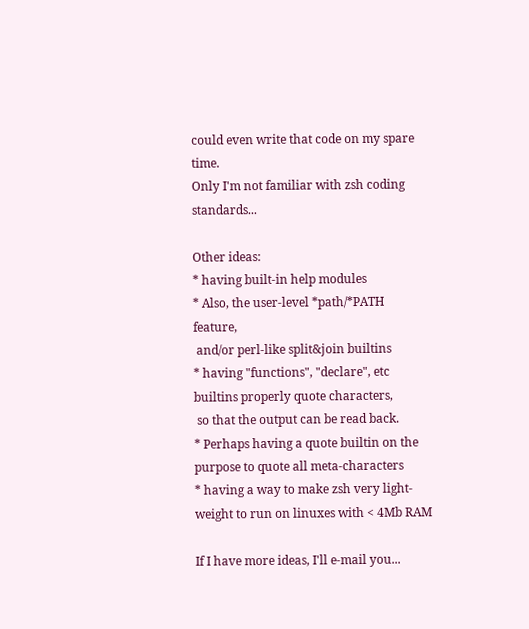could even write that code on my spare time.
Only I'm not familiar with zsh coding standards...

Other ideas:
* having built-in help modules
* Also, the user-level *path/*PATH feature,
 and/or perl-like split&join builtins
* having "functions", "declare", etc builtins properly quote characters,
 so that the output can be read back.
* Perhaps having a quote builtin on the purpose to quote all meta-characters
* having a way to make zsh very light-weight to run on linuxes with < 4Mb RAM

If I have more ideas, I'll e-mail you...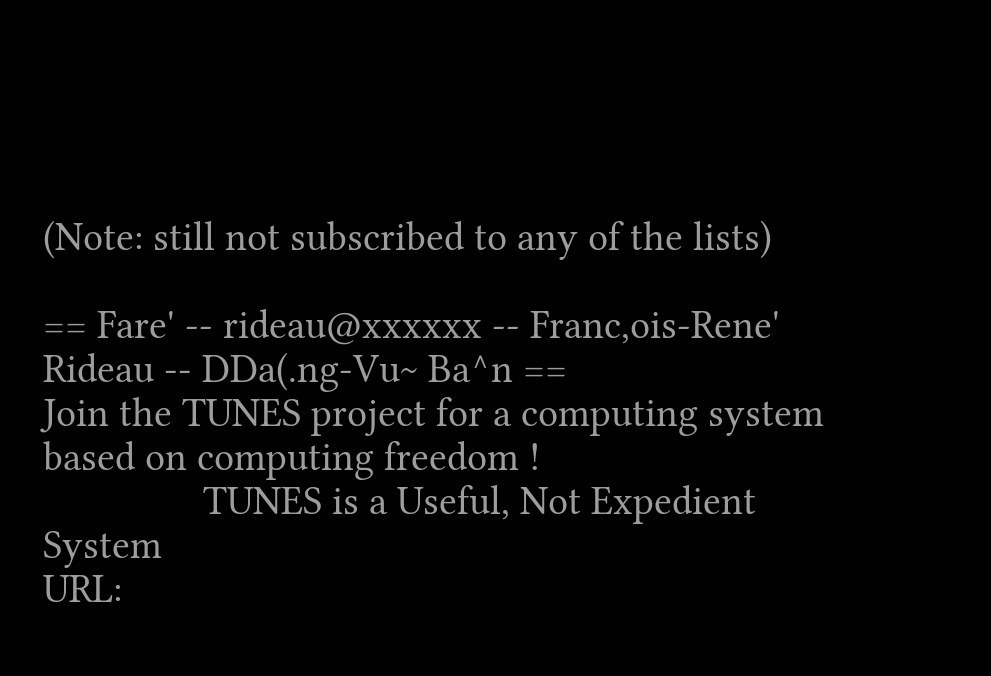(Note: still not subscribed to any of the lists)

== Fare' -- rideau@xxxxxx -- Franc,ois-Rene' Rideau -- DDa(.ng-Vu~ Ba^n ==
Join the TUNES project for a computing system based on computing freedom !
                TUNES is a Useful, Not Expedient System
URL: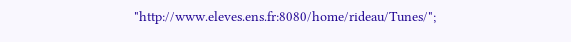"http://www.eleves.ens.fr:8080/home/rideau/Tunes/";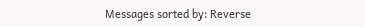Messages sorted by: Reverse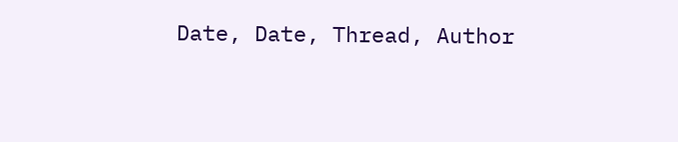Date, Date, Thread, Author